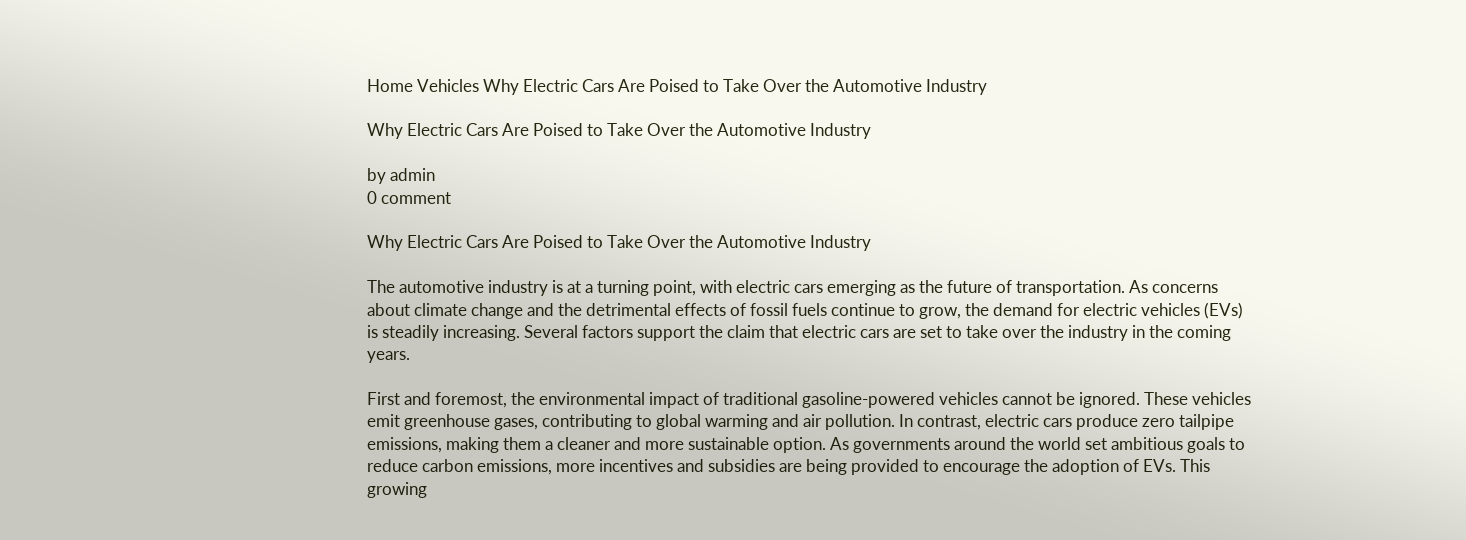Home Vehicles Why Electric Cars Are Poised to Take Over the Automotive Industry

Why Electric Cars Are Poised to Take Over the Automotive Industry

by admin
0 comment

Why Electric Cars Are Poised to Take Over the Automotive Industry

The automotive industry is at a turning point, with electric cars emerging as the future of transportation. As concerns about climate change and the detrimental effects of fossil fuels continue to grow, the demand for electric vehicles (EVs) is steadily increasing. Several factors support the claim that electric cars are set to take over the industry in the coming years.

First and foremost, the environmental impact of traditional gasoline-powered vehicles cannot be ignored. These vehicles emit greenhouse gases, contributing to global warming and air pollution. In contrast, electric cars produce zero tailpipe emissions, making them a cleaner and more sustainable option. As governments around the world set ambitious goals to reduce carbon emissions, more incentives and subsidies are being provided to encourage the adoption of EVs. This growing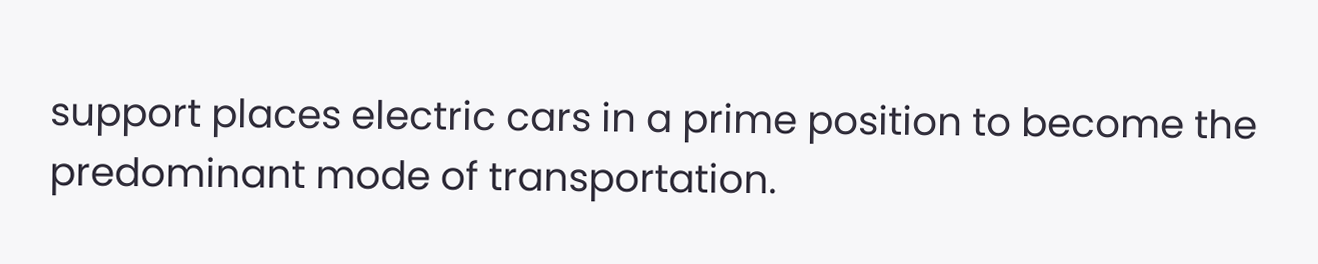support places electric cars in a prime position to become the predominant mode of transportation.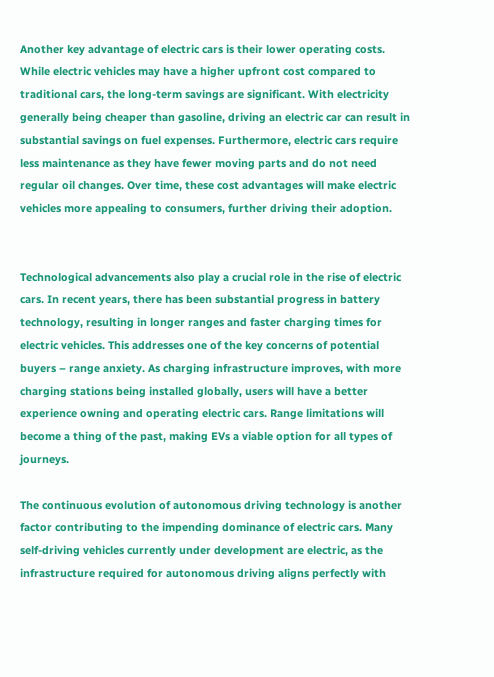Another key advantage of electric cars is their lower operating costs. While electric vehicles may have a higher upfront cost compared to traditional cars, the long-term savings are significant. With electricity generally being cheaper than gasoline, driving an electric car can result in substantial savings on fuel expenses. Furthermore, electric cars require less maintenance as they have fewer moving parts and do not need regular oil changes. Over time, these cost advantages will make electric vehicles more appealing to consumers, further driving their adoption.


Technological advancements also play a crucial role in the rise of electric cars. In recent years, there has been substantial progress in battery technology, resulting in longer ranges and faster charging times for electric vehicles. This addresses one of the key concerns of potential buyers – range anxiety. As charging infrastructure improves, with more charging stations being installed globally, users will have a better experience owning and operating electric cars. Range limitations will become a thing of the past, making EVs a viable option for all types of journeys.

The continuous evolution of autonomous driving technology is another factor contributing to the impending dominance of electric cars. Many self-driving vehicles currently under development are electric, as the infrastructure required for autonomous driving aligns perfectly with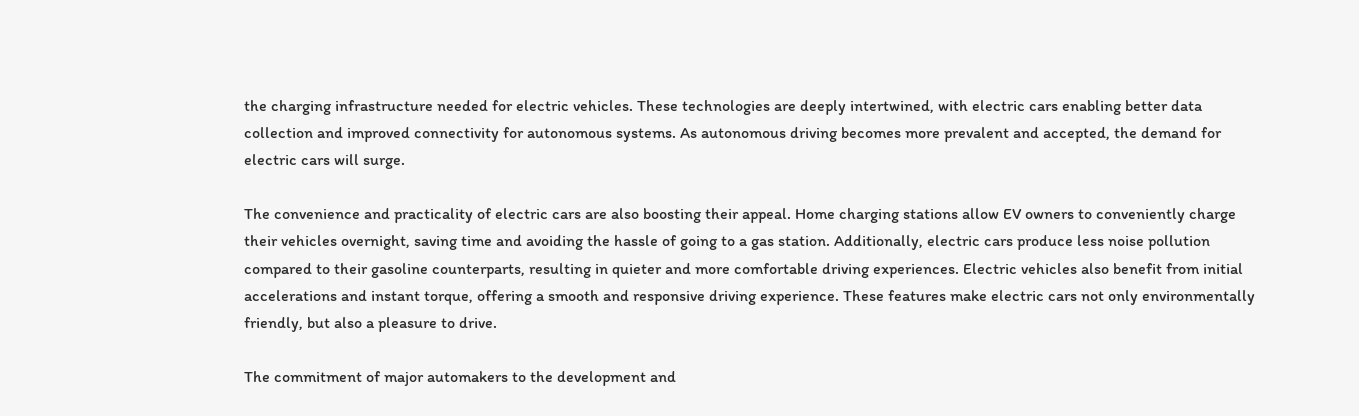the charging infrastructure needed for electric vehicles. These technologies are deeply intertwined, with electric cars enabling better data collection and improved connectivity for autonomous systems. As autonomous driving becomes more prevalent and accepted, the demand for electric cars will surge.

The convenience and practicality of electric cars are also boosting their appeal. Home charging stations allow EV owners to conveniently charge their vehicles overnight, saving time and avoiding the hassle of going to a gas station. Additionally, electric cars produce less noise pollution compared to their gasoline counterparts, resulting in quieter and more comfortable driving experiences. Electric vehicles also benefit from initial accelerations and instant torque, offering a smooth and responsive driving experience. These features make electric cars not only environmentally friendly, but also a pleasure to drive.

The commitment of major automakers to the development and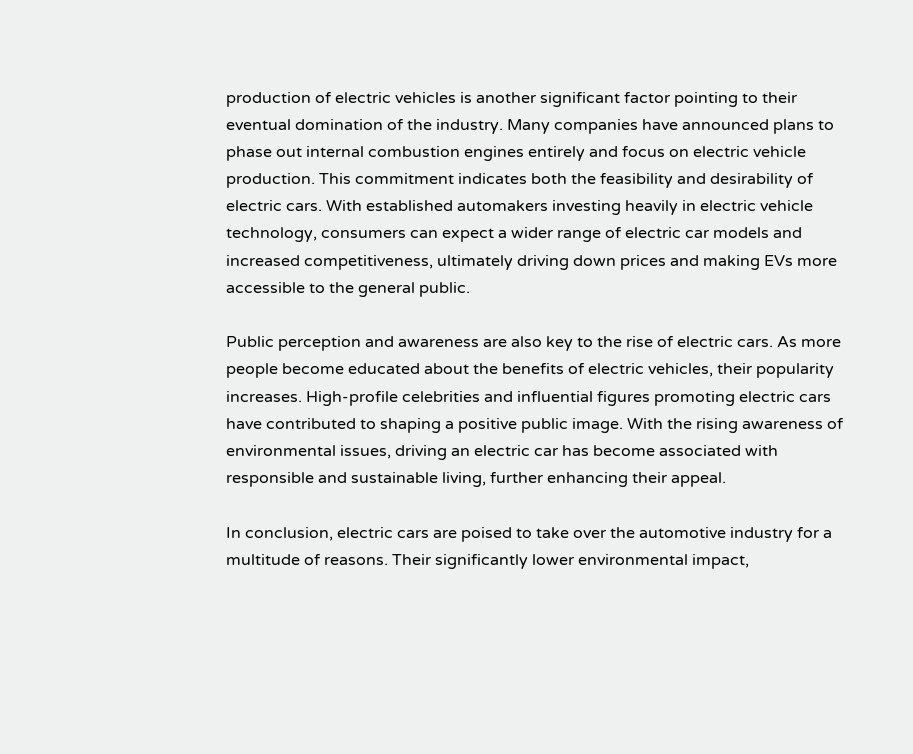production of electric vehicles is another significant factor pointing to their eventual domination of the industry. Many companies have announced plans to phase out internal combustion engines entirely and focus on electric vehicle production. This commitment indicates both the feasibility and desirability of electric cars. With established automakers investing heavily in electric vehicle technology, consumers can expect a wider range of electric car models and increased competitiveness, ultimately driving down prices and making EVs more accessible to the general public.

Public perception and awareness are also key to the rise of electric cars. As more people become educated about the benefits of electric vehicles, their popularity increases. High-profile celebrities and influential figures promoting electric cars have contributed to shaping a positive public image. With the rising awareness of environmental issues, driving an electric car has become associated with responsible and sustainable living, further enhancing their appeal.

In conclusion, electric cars are poised to take over the automotive industry for a multitude of reasons. Their significantly lower environmental impact,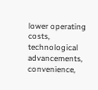lower operating costs, technological advancements, convenience,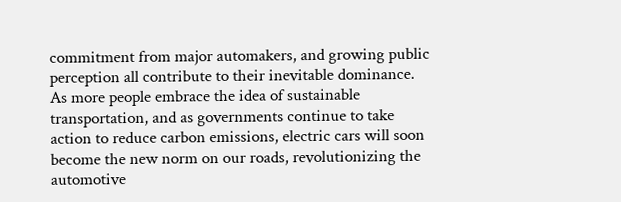commitment from major automakers, and growing public perception all contribute to their inevitable dominance. As more people embrace the idea of sustainable transportation, and as governments continue to take action to reduce carbon emissions, electric cars will soon become the new norm on our roads, revolutionizing the automotive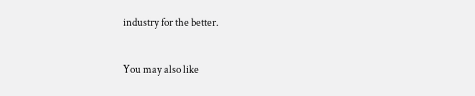industry for the better.

You may also like